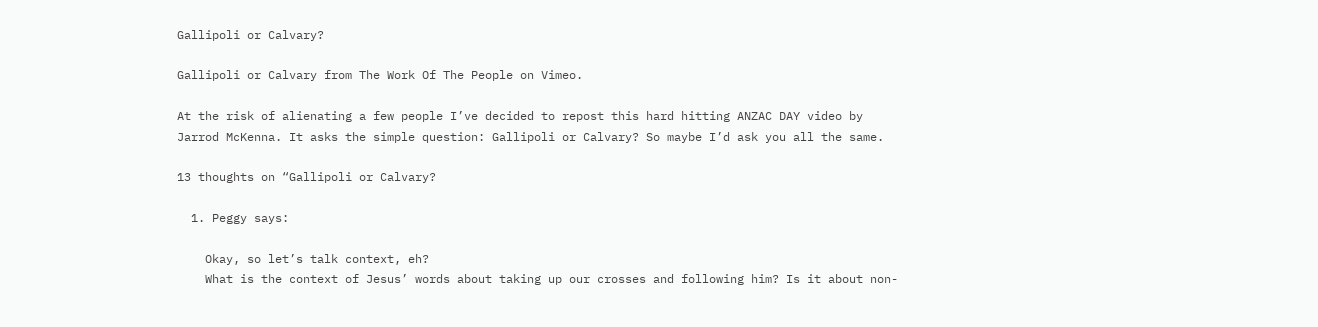Gallipoli or Calvary?

Gallipoli or Calvary from The Work Of The People on Vimeo.

At the risk of alienating a few people I’ve decided to repost this hard hitting ANZAC DAY video by Jarrod McKenna. It asks the simple question: Gallipoli or Calvary? So maybe I’d ask you all the same.

13 thoughts on “Gallipoli or Calvary?

  1. Peggy says:

    Okay, so let’s talk context, eh?
    What is the context of Jesus’ words about taking up our crosses and following him? Is it about non-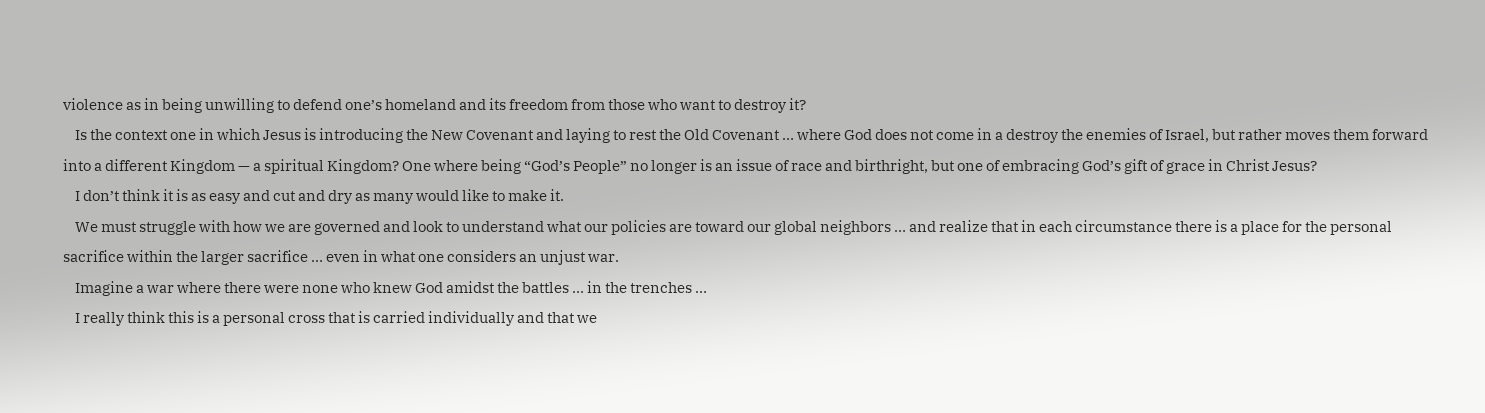violence as in being unwilling to defend one’s homeland and its freedom from those who want to destroy it?
    Is the context one in which Jesus is introducing the New Covenant and laying to rest the Old Covenant … where God does not come in a destroy the enemies of Israel, but rather moves them forward into a different Kingdom — a spiritual Kingdom? One where being “God’s People” no longer is an issue of race and birthright, but one of embracing God’s gift of grace in Christ Jesus?
    I don’t think it is as easy and cut and dry as many would like to make it.
    We must struggle with how we are governed and look to understand what our policies are toward our global neighbors … and realize that in each circumstance there is a place for the personal sacrifice within the larger sacrifice … even in what one considers an unjust war.
    Imagine a war where there were none who knew God amidst the battles … in the trenches …
    I really think this is a personal cross that is carried individually and that we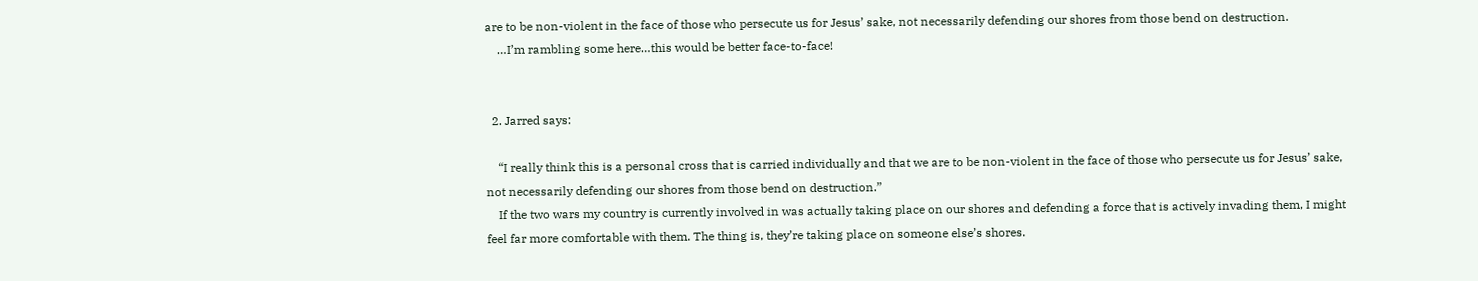are to be non-violent in the face of those who persecute us for Jesus’ sake, not necessarily defending our shores from those bend on destruction.
    …I’m rambling some here…this would be better face-to-face!


  2. Jarred says:

    “I really think this is a personal cross that is carried individually and that we are to be non-violent in the face of those who persecute us for Jesus’ sake, not necessarily defending our shores from those bend on destruction.”
    If the two wars my country is currently involved in was actually taking place on our shores and defending a force that is actively invading them, I might feel far more comfortable with them. The thing is, they’re taking place on someone else’s shores.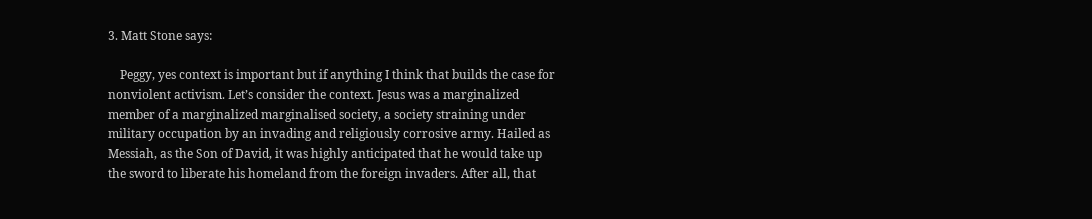3. Matt Stone says:

    Peggy, yes context is important but if anything I think that builds the case for nonviolent activism. Let’s consider the context. Jesus was a marginalized member of a marginalized marginalised society, a society straining under military occupation by an invading and religiously corrosive army. Hailed as Messiah, as the Son of David, it was highly anticipated that he would take up the sword to liberate his homeland from the foreign invaders. After all, that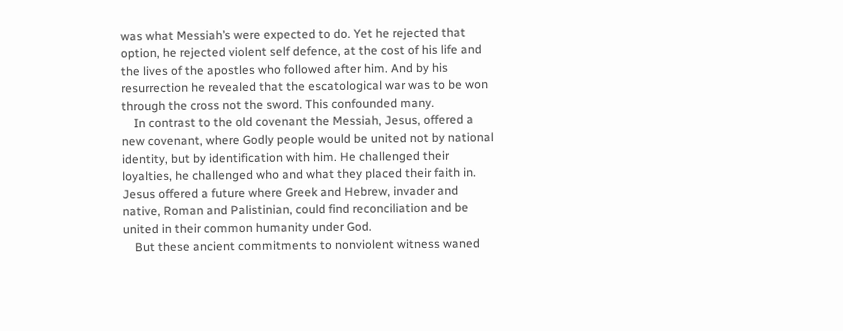was what Messiah’s were expected to do. Yet he rejected that option, he rejected violent self defence, at the cost of his life and the lives of the apostles who followed after him. And by his resurrection he revealed that the escatological war was to be won through the cross not the sword. This confounded many.
    In contrast to the old covenant the Messiah, Jesus, offered a new covenant, where Godly people would be united not by national identity, but by identification with him. He challenged their loyalties, he challenged who and what they placed their faith in. Jesus offered a future where Greek and Hebrew, invader and native, Roman and Palistinian, could find reconciliation and be united in their common humanity under God.
    But these ancient commitments to nonviolent witness waned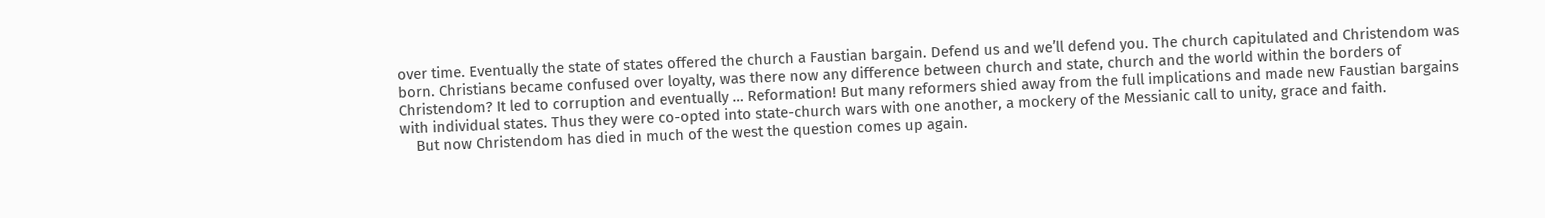over time. Eventually the state of states offered the church a Faustian bargain. Defend us and we’ll defend you. The church capitulated and Christendom was born. Christians became confused over loyalty, was there now any difference between church and state, church and the world within the borders of Christendom? It led to corruption and eventually … Reformation! But many reformers shied away from the full implications and made new Faustian bargains with individual states. Thus they were co-opted into state-church wars with one another, a mockery of the Messianic call to unity, grace and faith.
    But now Christendom has died in much of the west the question comes up again.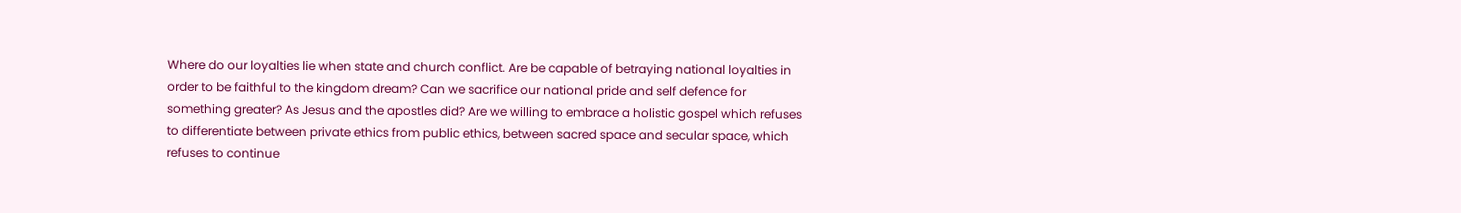Where do our loyalties lie when state and church conflict. Are be capable of betraying national loyalties in order to be faithful to the kingdom dream? Can we sacrifice our national pride and self defence for something greater? As Jesus and the apostles did? Are we willing to embrace a holistic gospel which refuses to differentiate between private ethics from public ethics, between sacred space and secular space, which refuses to continue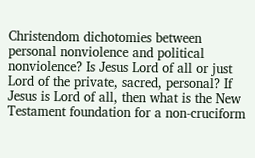Christendom dichotomies between personal nonviolence and political nonviolence? Is Jesus Lord of all or just Lord of the private, sacred, personal? If Jesus is Lord of all, then what is the New Testament foundation for a non-cruciform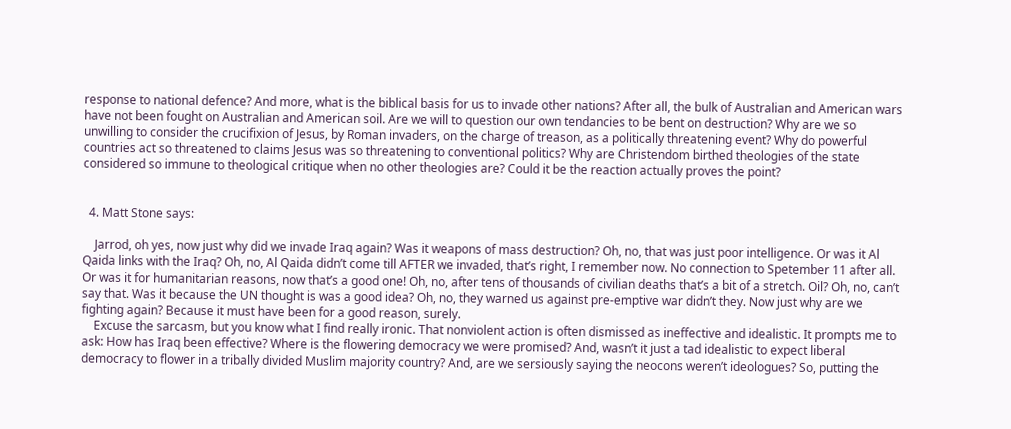response to national defence? And more, what is the biblical basis for us to invade other nations? After all, the bulk of Australian and American wars have not been fought on Australian and American soil. Are we will to question our own tendancies to be bent on destruction? Why are we so unwilling to consider the crucifixion of Jesus, by Roman invaders, on the charge of treason, as a politically threatening event? Why do powerful countries act so threatened to claims Jesus was so threatening to conventional politics? Why are Christendom birthed theologies of the state considered so immune to theological critique when no other theologies are? Could it be the reaction actually proves the point?


  4. Matt Stone says:

    Jarrod, oh yes, now just why did we invade Iraq again? Was it weapons of mass destruction? Oh, no, that was just poor intelligence. Or was it Al Qaida links with the Iraq? Oh, no, Al Qaida didn’t come till AFTER we invaded, that’s right, I remember now. No connection to Spetember 11 after all. Or was it for humanitarian reasons, now that’s a good one! Oh, no, after tens of thousands of civilian deaths that’s a bit of a stretch. Oil? Oh, no, can’t say that. Was it because the UN thought is was a good idea? Oh, no, they warned us against pre-emptive war didn’t they. Now just why are we fighting again? Because it must have been for a good reason, surely.
    Excuse the sarcasm, but you know what I find really ironic. That nonviolent action is often dismissed as ineffective and idealistic. It prompts me to ask: How has Iraq been effective? Where is the flowering democracy we were promised? And, wasn’t it just a tad idealistic to expect liberal democracy to flower in a tribally divided Muslim majority country? And, are we sersiously saying the neocons weren’t ideologues? So, putting the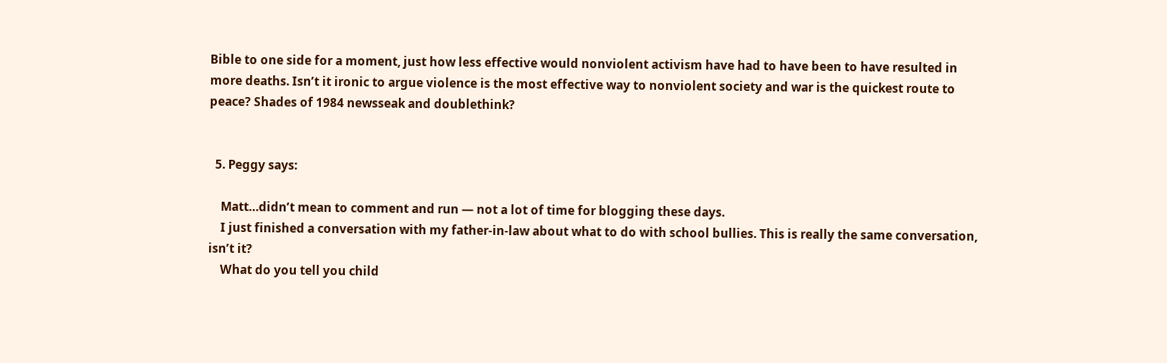Bible to one side for a moment, just how less effective would nonviolent activism have had to have been to have resulted in more deaths. Isn’t it ironic to argue violence is the most effective way to nonviolent society and war is the quickest route to peace? Shades of 1984 newsseak and doublethink?


  5. Peggy says:

    Matt…didn’t mean to comment and run — not a lot of time for blogging these days.
    I just finished a conversation with my father-in-law about what to do with school bullies. This is really the same conversation, isn’t it?
    What do you tell you child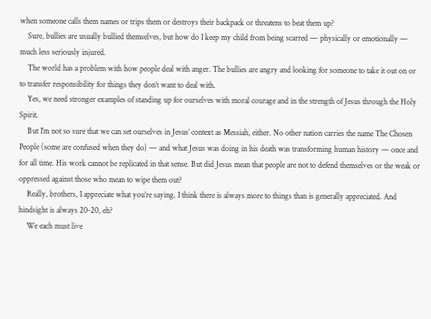when someone calls them names or trips them or destroys their backpack or threatens to beat them up?
    Sure, bullies are usually bullied themselves, but how do I keep my child from being scarred — physically or emotionally — much less seriously injured.
    The world has a problem with how people deal with anger. The bullies are angry and looking for someone to take it out on or to transfer responsibility for things they don’t want to deal with.
    Yes, we need stronger examples of standing up for ourselves with moral courage and in the strength of Jesus through the Holy Spirit.
    But I’m not so sure that we can set ourselves in Jesus’ context as Messiah, either. No other nation carries the name The Chosen People (some are confused when they do) — and what Jesus was doing in his death was transforming human history — once and for all time. His work cannot be replicated in that sense. But did Jesus mean that people are not to defend themselves or the weak or oppressed against those who mean to wipe them out?
    Really, brothers, I appreciate what you’re saying. I think there is always more to things than is generally appreciated. And hindsight is always 20-20, eh?
    We each must live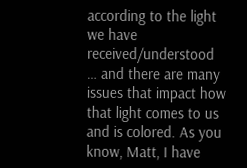according to the light we have received/understood … and there are many issues that impact how that light comes to us and is colored. As you know, Matt, I have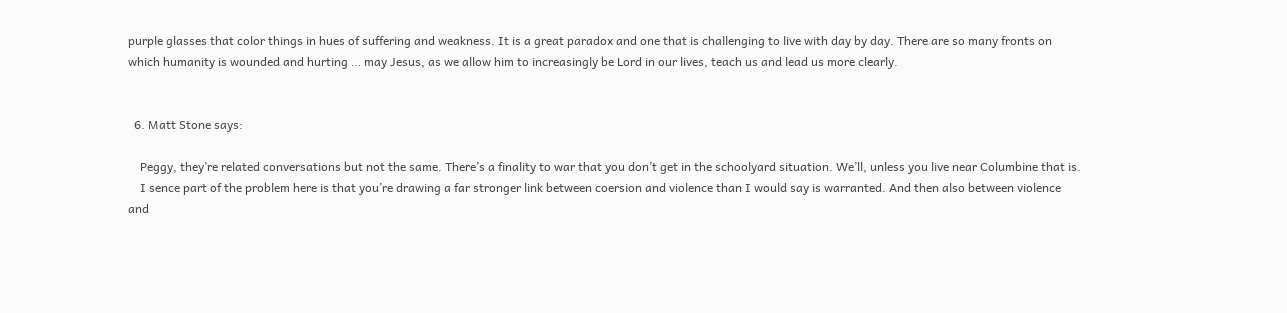purple glasses that color things in hues of suffering and weakness. It is a great paradox and one that is challenging to live with day by day. There are so many fronts on which humanity is wounded and hurting … may Jesus, as we allow him to increasingly be Lord in our lives, teach us and lead us more clearly.


  6. Matt Stone says:

    Peggy, they’re related conversations but not the same. There’s a finality to war that you don’t get in the schoolyard situation. We’ll, unless you live near Columbine that is.
    I sence part of the problem here is that you’re drawing a far stronger link between coersion and violence than I would say is warranted. And then also between violence and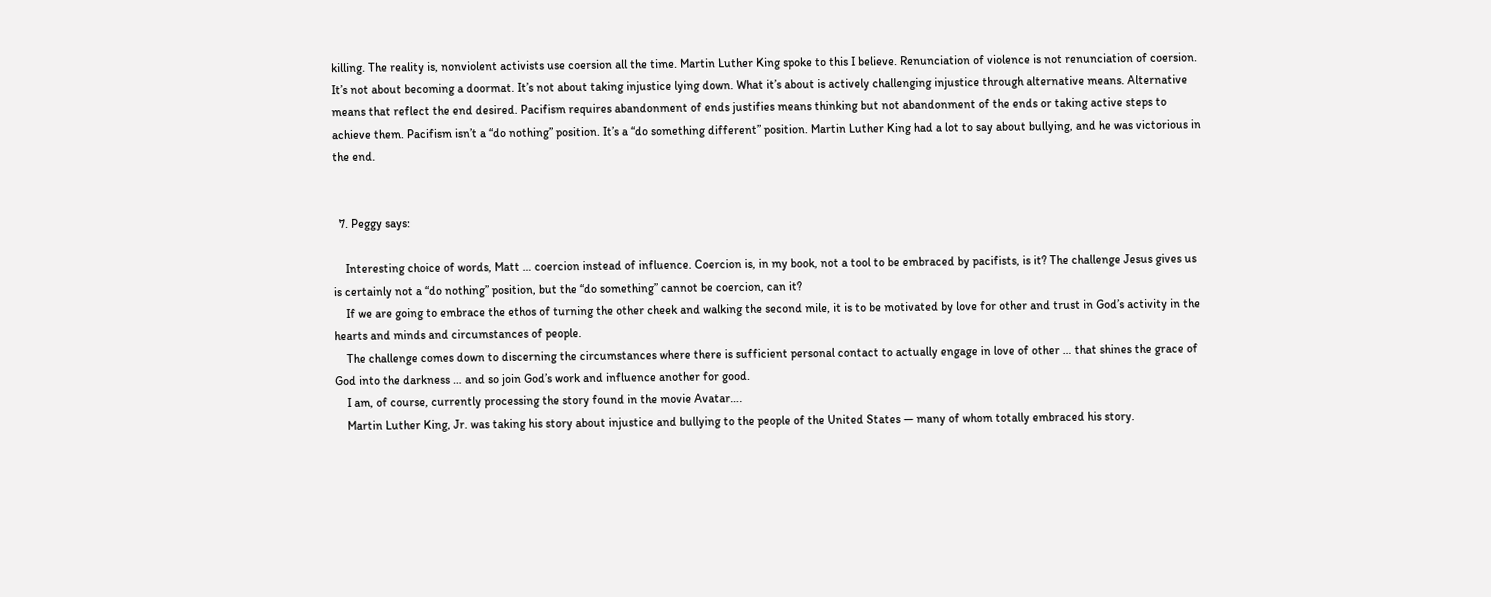killing. The reality is, nonviolent activists use coersion all the time. Martin Luther King spoke to this I believe. Renunciation of violence is not renunciation of coersion. It’s not about becoming a doormat. It’s not about taking injustice lying down. What it’s about is actively challenging injustice through alternative means. Alternative means that reflect the end desired. Pacifism requires abandonment of ends justifies means thinking but not abandonment of the ends or taking active steps to achieve them. Pacifism isn’t a “do nothing” position. It’s a “do something different” position. Martin Luther King had a lot to say about bullying, and he was victorious in the end.


  7. Peggy says:

    Interesting choice of words, Matt … coercion instead of influence. Coercion is, in my book, not a tool to be embraced by pacifists, is it? The challenge Jesus gives us is certainly not a “do nothing” position, but the “do something” cannot be coercion, can it?
    If we are going to embrace the ethos of turning the other cheek and walking the second mile, it is to be motivated by love for other and trust in God’s activity in the hearts and minds and circumstances of people.
    The challenge comes down to discerning the circumstances where there is sufficient personal contact to actually engage in love of other … that shines the grace of God into the darkness … and so join God’s work and influence another for good.
    I am, of course, currently processing the story found in the movie Avatar….
    Martin Luther King, Jr. was taking his story about injustice and bullying to the people of the United States — many of whom totally embraced his story.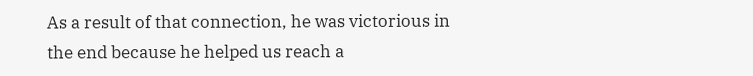As a result of that connection, he was victorious in the end because he helped us reach a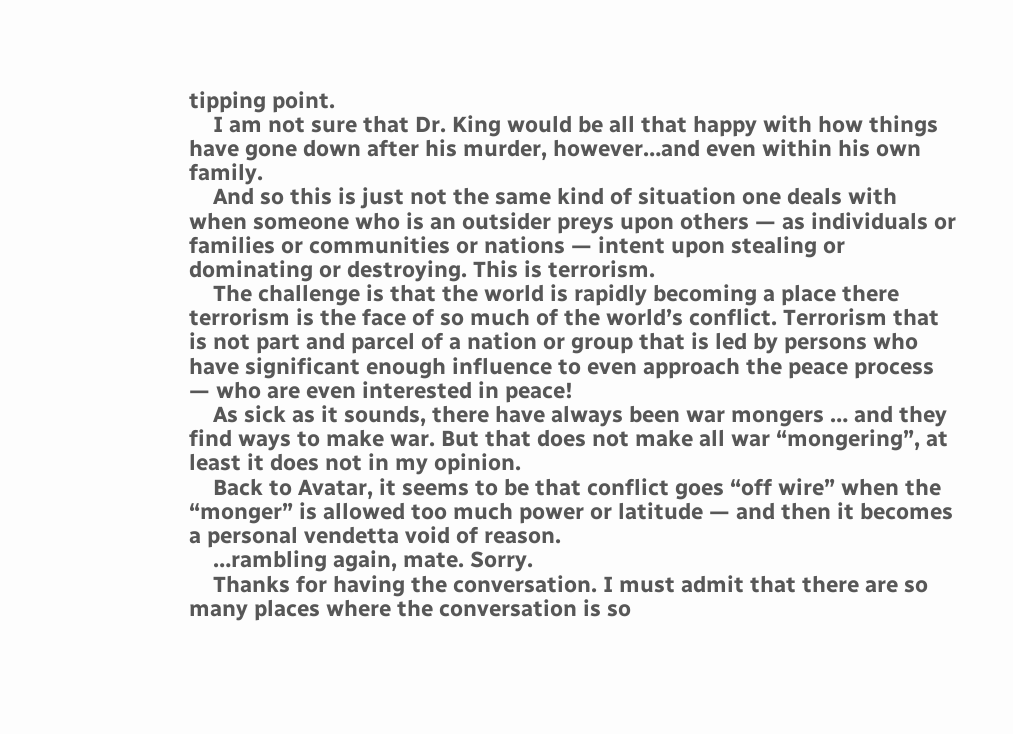tipping point.
    I am not sure that Dr. King would be all that happy with how things have gone down after his murder, however…and even within his own family.
    And so this is just not the same kind of situation one deals with when someone who is an outsider preys upon others — as individuals or families or communities or nations — intent upon stealing or dominating or destroying. This is terrorism.
    The challenge is that the world is rapidly becoming a place there terrorism is the face of so much of the world’s conflict. Terrorism that is not part and parcel of a nation or group that is led by persons who have significant enough influence to even approach the peace process — who are even interested in peace!
    As sick as it sounds, there have always been war mongers … and they find ways to make war. But that does not make all war “mongering”, at least it does not in my opinion.
    Back to Avatar, it seems to be that conflict goes “off wire” when the “monger” is allowed too much power or latitude — and then it becomes a personal vendetta void of reason.
    …rambling again, mate. Sorry.
    Thanks for having the conversation. I must admit that there are so many places where the conversation is so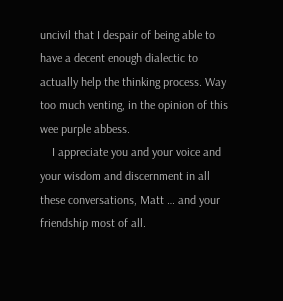uncivil that I despair of being able to have a decent enough dialectic to actually help the thinking process. Way too much venting, in the opinion of this wee purple abbess.
    I appreciate you and your voice and your wisdom and discernment in all these conversations, Matt … and your friendship most of all.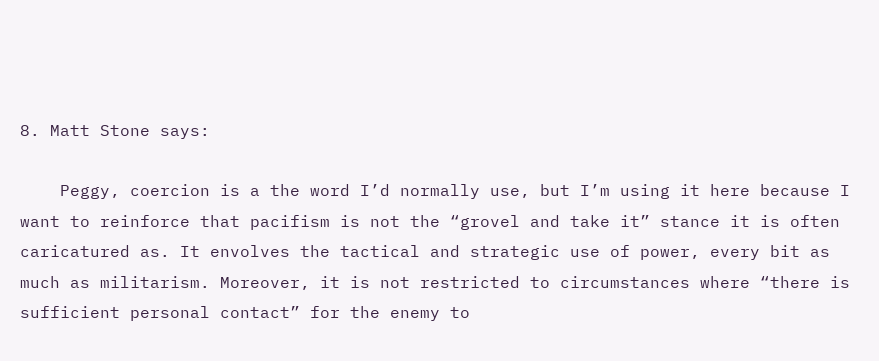8. Matt Stone says:

    Peggy, coercion is a the word I’d normally use, but I’m using it here because I want to reinforce that pacifism is not the “grovel and take it” stance it is often caricatured as. It envolves the tactical and strategic use of power, every bit as much as militarism. Moreover, it is not restricted to circumstances where “there is sufficient personal contact” for the enemy to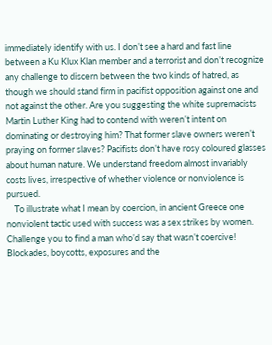immediately identify with us. I don’t see a hard and fast line between a Ku Klux Klan member and a terrorist and don’t recognize any challenge to discern between the two kinds of hatred, as though we should stand firm in pacifist opposition against one and not against the other. Are you suggesting the white supremacists Martin Luther King had to contend with weren’t intent on dominating or destroying him? That former slave owners weren’t praying on former slaves? Pacifists don’t have rosy coloured glasses about human nature. We understand freedom almost invariably costs lives, irrespective of whether violence or nonviolence is pursued.
    To illustrate what I mean by coercion, in ancient Greece one nonviolent tactic used with success was a sex strikes by women. Challenge you to find a man who’d say that wasn’t coercive! Blockades, boycotts, exposures and the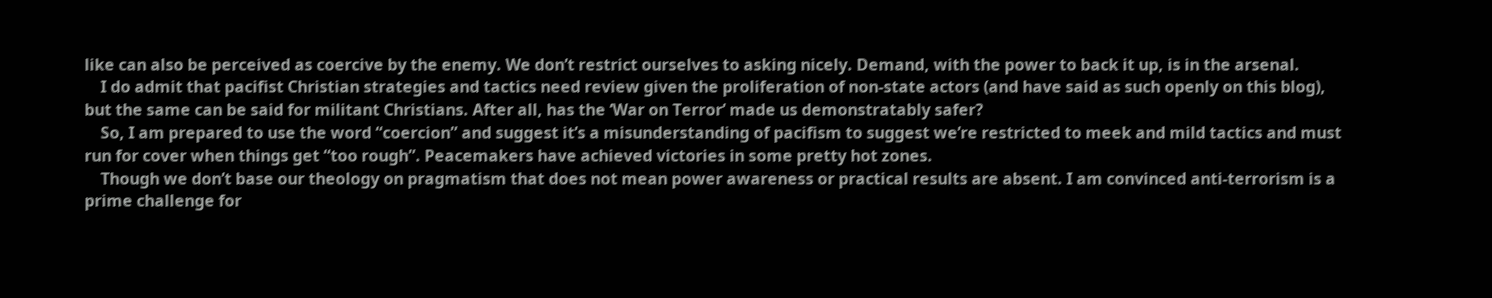like can also be perceived as coercive by the enemy. We don’t restrict ourselves to asking nicely. Demand, with the power to back it up, is in the arsenal.
    I do admit that pacifist Christian strategies and tactics need review given the proliferation of non-state actors (and have said as such openly on this blog), but the same can be said for militant Christians. After all, has the ‘War on Terror’ made us demonstratably safer?
    So, I am prepared to use the word “coercion” and suggest it’s a misunderstanding of pacifism to suggest we’re restricted to meek and mild tactics and must run for cover when things get “too rough”. Peacemakers have achieved victories in some pretty hot zones.
    Though we don’t base our theology on pragmatism that does not mean power awareness or practical results are absent. I am convinced anti-terrorism is a prime challenge for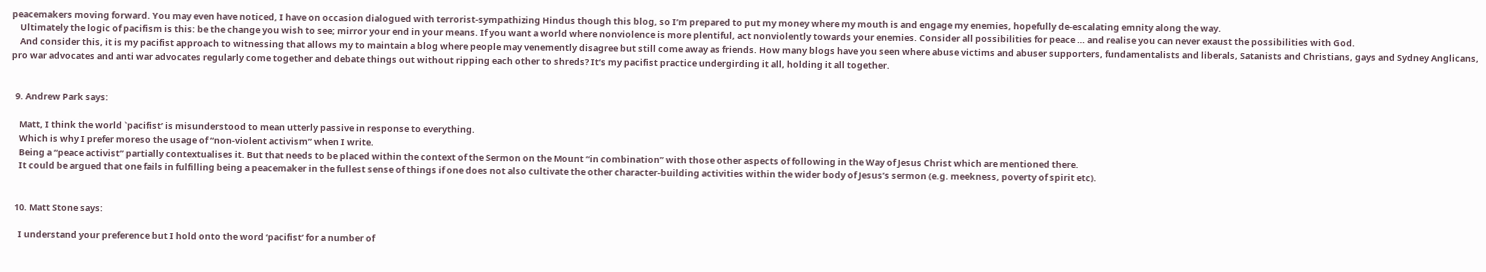peacemakers moving forward. You may even have noticed, I have on occasion dialogued with terrorist-sympathizing Hindus though this blog, so I’m prepared to put my money where my mouth is and engage my enemies, hopefully de-escalating emnity along the way.
    Ultimately the logic of pacifism is this: be the change you wish to see; mirror your end in your means. If you want a world where nonviolence is more plentiful, act nonviolently towards your enemies. Consider all possibilities for peace … and realise you can never exaust the possibilities with God.
    And consider this, it is my pacifist approach to witnessing that allows my to maintain a blog where people may venemently disagree but still come away as friends. How many blogs have you seen where abuse victims and abuser supporters, fundamentalists and liberals, Satanists and Christians, gays and Sydney Anglicans, pro war advocates and anti war advocates regularly come together and debate things out without ripping each other to shreds? It’s my pacifist practice undergirding it all, holding it all together.


  9. Andrew Park says:

    Matt, I think the world `pacifist’ is misunderstood to mean utterly passive in response to everything.
    Which is why I prefer moreso the usage of “non-violent activism” when I write.
    Being a “peace activist” partially contextualises it. But that needs to be placed within the context of the Sermon on the Mount “in combination” with those other aspects of following in the Way of Jesus Christ which are mentioned there.
    It could be argued that one fails in fulfilling being a peacemaker in the fullest sense of things if one does not also cultivate the other character-building activities within the wider body of Jesus’s sermon (e.g. meekness, poverty of spirit etc).


  10. Matt Stone says:

    I understand your preference but I hold onto the word ‘pacifist’ for a number of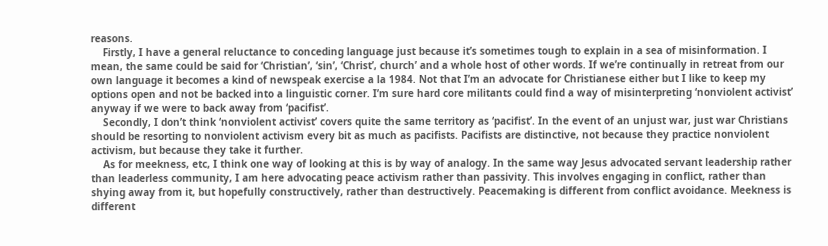reasons.
    Firstly, I have a general reluctance to conceding language just because it’s sometimes tough to explain in a sea of misinformation. I mean, the same could be said for ‘Christian’, ‘sin’, ‘Christ’, church’ and a whole host of other words. If we’re continually in retreat from our own language it becomes a kind of newspeak exercise a la 1984. Not that I’m an advocate for Christianese either but I like to keep my options open and not be backed into a linguistic corner. I’m sure hard core militants could find a way of misinterpreting ‘nonviolent activist’ anyway if we were to back away from ‘pacifist’.
    Secondly, I don’t think ‘nonviolent activist’ covers quite the same territory as ‘pacifist’. In the event of an unjust war, just war Christians should be resorting to nonviolent activism every bit as much as pacifists. Pacifists are distinctive, not because they practice nonviolent activism, but because they take it further.
    As for meekness, etc, I think one way of looking at this is by way of analogy. In the same way Jesus advocated servant leadership rather than leaderless community, I am here advocating peace activism rather than passivity. This involves engaging in conflict, rather than shying away from it, but hopefully constructively, rather than destructively. Peacemaking is different from conflict avoidance. Meekness is different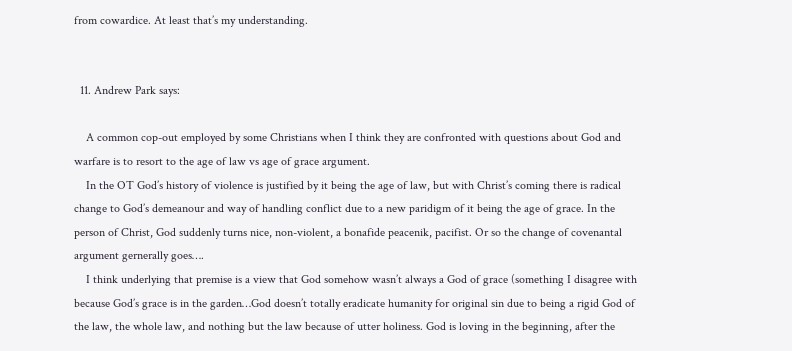from cowardice. At least that’s my understanding.


  11. Andrew Park says:

    A common cop-out employed by some Christians when I think they are confronted with questions about God and warfare is to resort to the age of law vs age of grace argument.
    In the OT God’s history of violence is justified by it being the age of law, but with Christ’s coming there is radical change to God’s demeanour and way of handling conflict due to a new paridigm of it being the age of grace. In the person of Christ, God suddenly turns nice, non-violent, a bonafide peacenik, pacifist. Or so the change of covenantal argument gernerally goes….
    I think underlying that premise is a view that God somehow wasn’t always a God of grace (something I disagree with because God’s grace is in the garden…God doesn’t totally eradicate humanity for original sin due to being a rigid God of the law, the whole law, and nothing but the law because of utter holiness. God is loving in the beginning, after the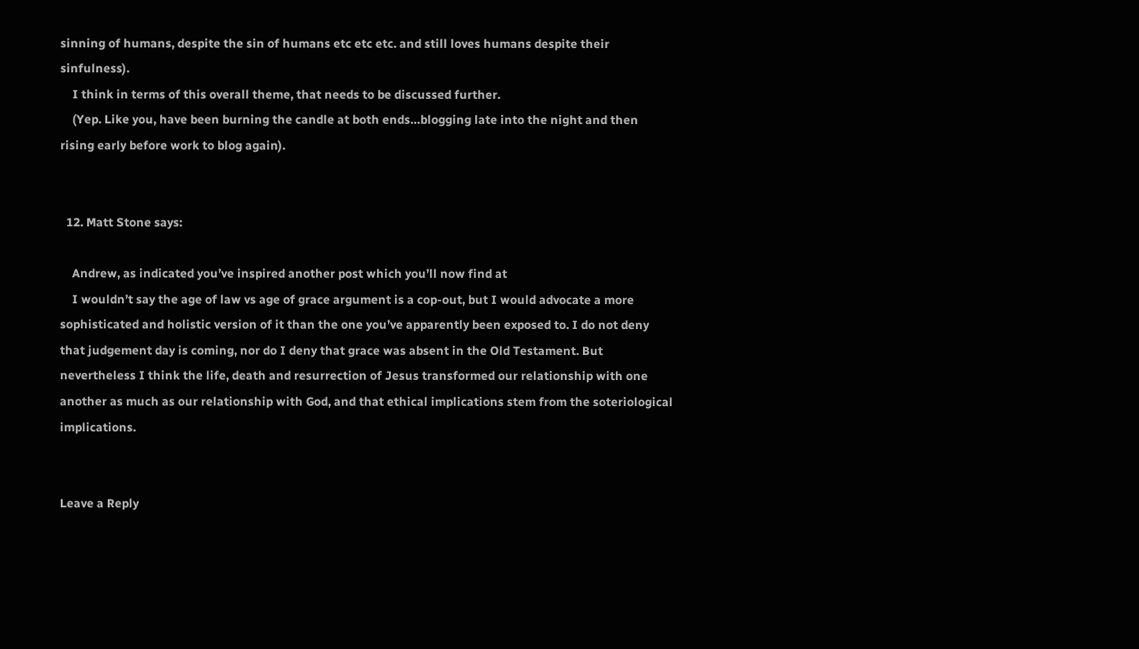sinning of humans, despite the sin of humans etc etc etc. and still loves humans despite their sinfulness).
    I think in terms of this overall theme, that needs to be discussed further.
    (Yep. Like you, have been burning the candle at both ends…blogging late into the night and then rising early before work to blog again).


  12. Matt Stone says:

    Andrew, as indicated you’ve inspired another post which you’ll now find at
    I wouldn’t say the age of law vs age of grace argument is a cop-out, but I would advocate a more sophisticated and holistic version of it than the one you’ve apparently been exposed to. I do not deny that judgement day is coming, nor do I deny that grace was absent in the Old Testament. But nevertheless I think the life, death and resurrection of Jesus transformed our relationship with one another as much as our relationship with God, and that ethical implications stem from the soteriological implications.


Leave a Reply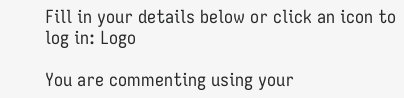Fill in your details below or click an icon to log in: Logo

You are commenting using your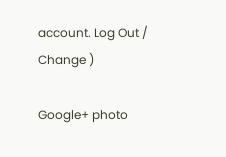account. Log Out /  Change )

Google+ photo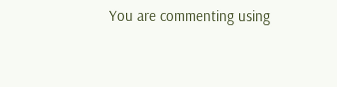You are commenting using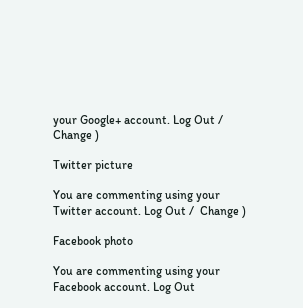your Google+ account. Log Out /  Change )

Twitter picture

You are commenting using your Twitter account. Log Out /  Change )

Facebook photo

You are commenting using your Facebook account. Log Out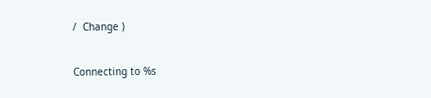/  Change )


Connecting to %s